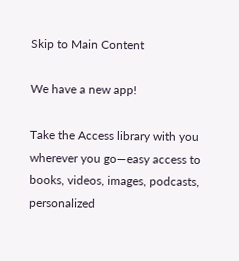Skip to Main Content

We have a new app!

Take the Access library with you wherever you go—easy access to books, videos, images, podcasts, personalized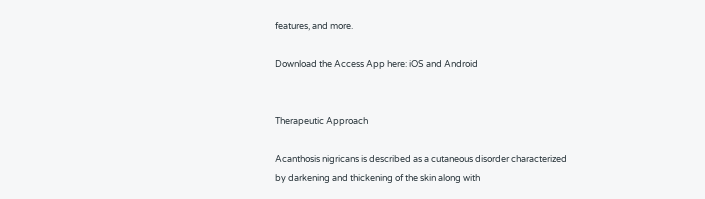features, and more.

Download the Access App here: iOS and Android


Therapeutic Approach

Acanthosis nigricans is described as a cutaneous disorder characterized by darkening and thickening of the skin along with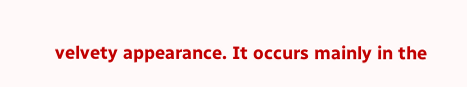velvety appearance. It occurs mainly in the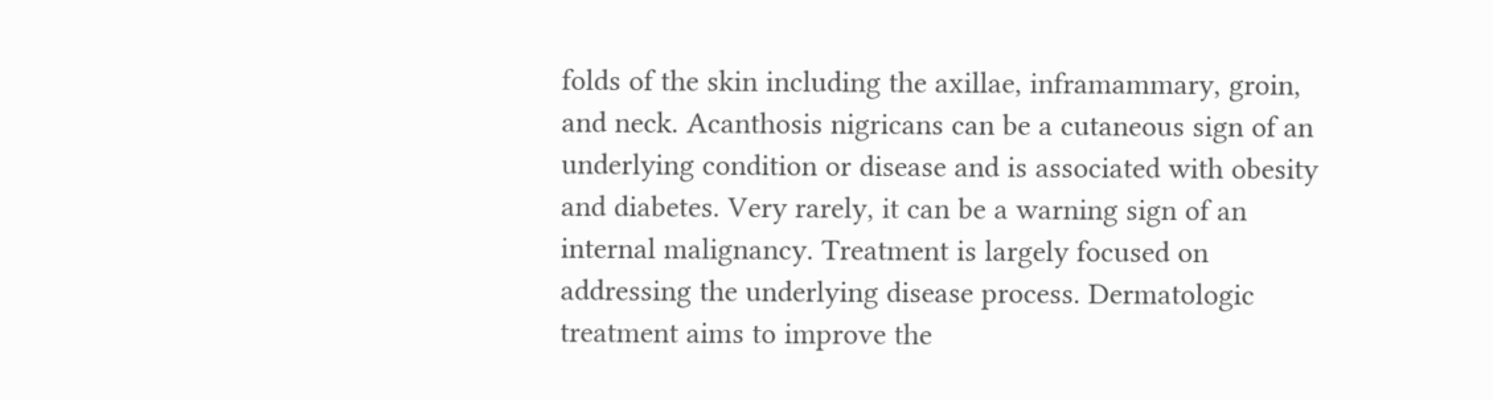folds of the skin including the axillae, inframammary, groin, and neck. Acanthosis nigricans can be a cutaneous sign of an underlying condition or disease and is associated with obesity and diabetes. Very rarely, it can be a warning sign of an internal malignancy. Treatment is largely focused on addressing the underlying disease process. Dermatologic treatment aims to improve the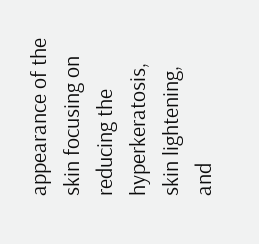appearance of the skin focusing on reducing the hyperkeratosis, skin lightening, and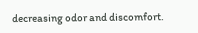decreasing odor and discomfort.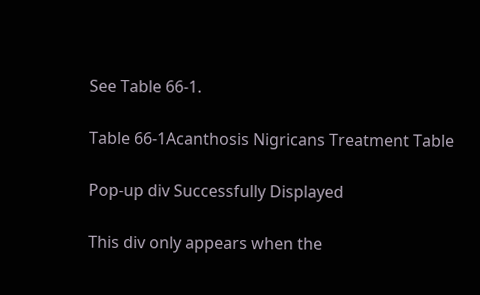See Table 66-1.

Table 66-1Acanthosis Nigricans Treatment Table

Pop-up div Successfully Displayed

This div only appears when the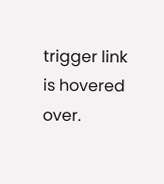trigger link is hovered over.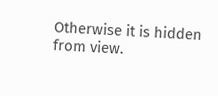Otherwise it is hidden from view.